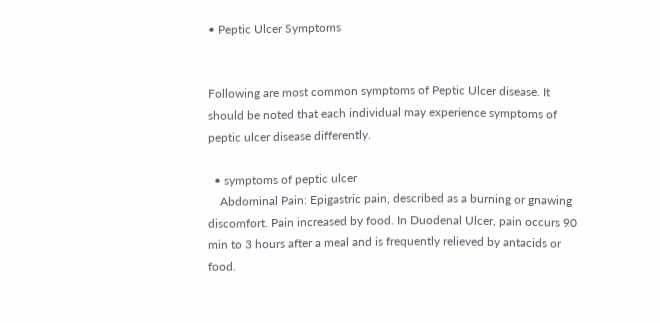• Peptic Ulcer Symptoms


Following are most common symptoms of Peptic Ulcer disease. It should be noted that each individual may experience symptoms of peptic ulcer disease differently.

  • symptoms of peptic ulcer
    Abdominal Pain: Epigastric pain, described as a burning or gnawing discomfort. Pain increased by food. In Duodenal Ulcer, pain occurs 90 min to 3 hours after a meal and is frequently relieved by antacids or food.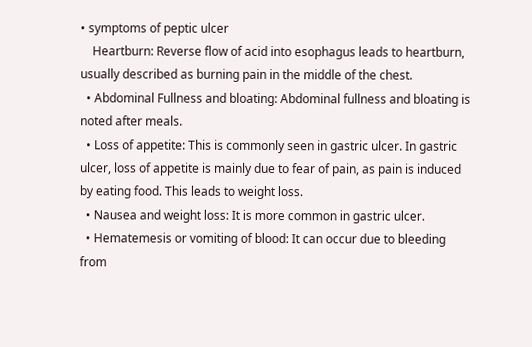• symptoms of peptic ulcer
    Heartburn: Reverse flow of acid into esophagus leads to heartburn, usually described as burning pain in the middle of the chest.
  • Abdominal Fullness and bloating: Abdominal fullness and bloating is noted after meals.
  • Loss of appetite: This is commonly seen in gastric ulcer. In gastric ulcer, loss of appetite is mainly due to fear of pain, as pain is induced by eating food. This leads to weight loss.
  • Nausea and weight loss: It is more common in gastric ulcer.
  • Hematemesis or vomiting of blood: It can occur due to bleeding from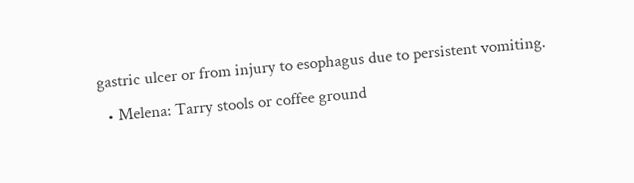gastric ulcer or from injury to esophagus due to persistent vomiting.
  • Melena: Tarry stools or coffee ground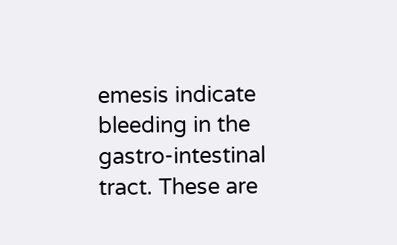emesis indicate bleeding in the gastro-intestinal tract. These are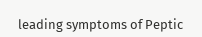leading symptoms of Peptic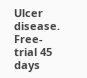Ulcer disease.
Free-trial 45 days